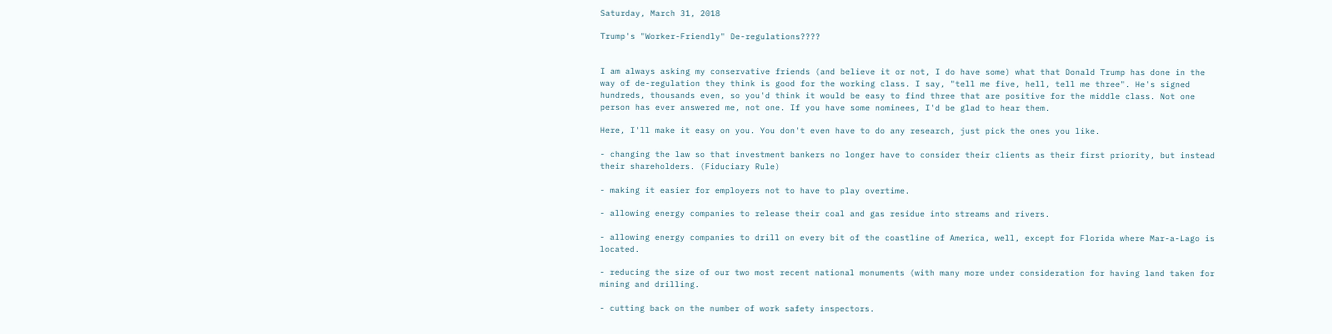Saturday, March 31, 2018

Trump's "Worker-Friendly" De-regulations????


I am always asking my conservative friends (and believe it or not, I do have some) what that Donald Trump has done in the way of de-regulation they think is good for the working class. I say, "tell me five, hell, tell me three". He's signed hundreds, thousands even, so you'd think it would be easy to find three that are positive for the middle class. Not one person has ever answered me, not one. If you have some nominees, I'd be glad to hear them.

Here, I'll make it easy on you. You don't even have to do any research, just pick the ones you like.

- changing the law so that investment bankers no longer have to consider their clients as their first priority, but instead their shareholders. (Fiduciary Rule)

- making it easier for employers not to have to play overtime.

- allowing energy companies to release their coal and gas residue into streams and rivers.

- allowing energy companies to drill on every bit of the coastline of America, well, except for Florida where Mar-a-Lago is located.

- reducing the size of our two most recent national monuments (with many more under consideration for having land taken for mining and drilling.

- cutting back on the number of work safety inspectors.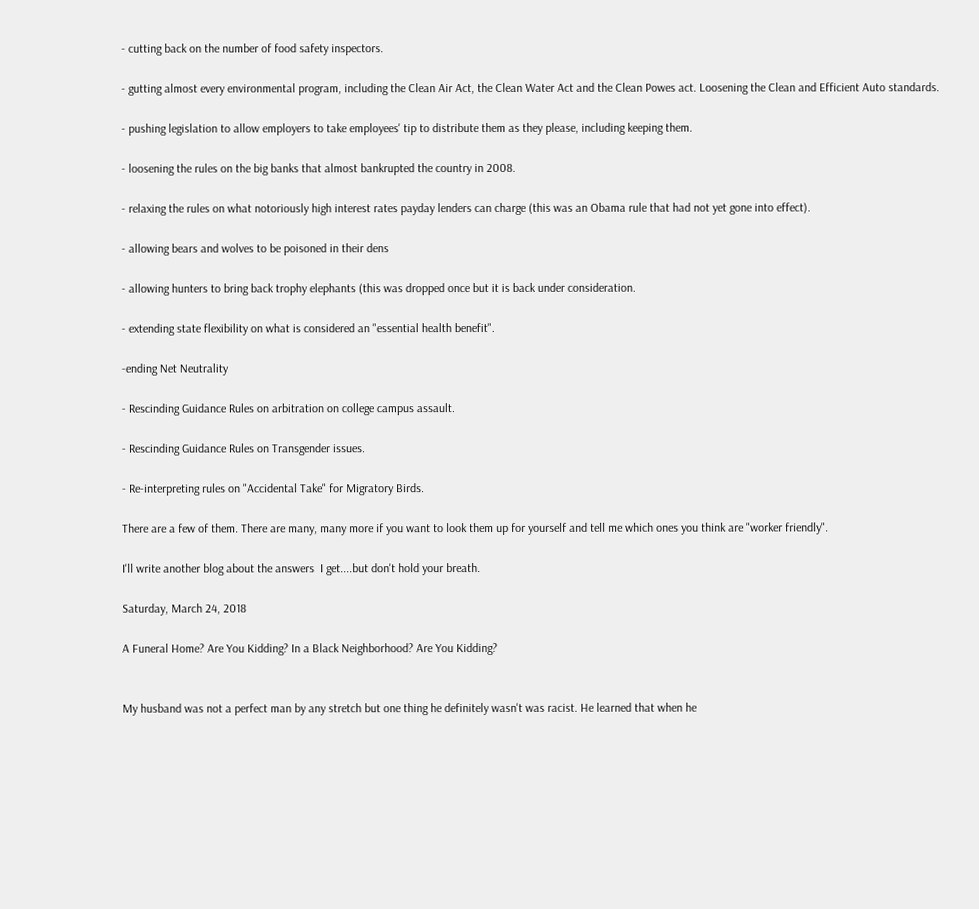- cutting back on the number of food safety inspectors.

- gutting almost every environmental program, including the Clean Air Act, the Clean Water Act and the Clean Powes act. Loosening the Clean and Efficient Auto standards.

- pushing legislation to allow employers to take employees' tip to distribute them as they please, including keeping them.

- loosening the rules on the big banks that almost bankrupted the country in 2008.

- relaxing the rules on what notoriously high interest rates payday lenders can charge (this was an Obama rule that had not yet gone into effect).

- allowing bears and wolves to be poisoned in their dens

- allowing hunters to bring back trophy elephants (this was dropped once but it is back under consideration.

- extending state flexibility on what is considered an "essential health benefit".

-ending Net Neutrality

- Rescinding Guidance Rules on arbitration on college campus assault.

- Rescinding Guidance Rules on Transgender issues.

- Re-interpreting rules on "Accidental Take" for Migratory Birds.

There are a few of them. There are many, many more if you want to look them up for yourself and tell me which ones you think are "worker friendly".

I'll write another blog about the answers  I get....but don't hold your breath.

Saturday, March 24, 2018

A Funeral Home? Are You Kidding? In a Black Neighborhood? Are You Kidding?


My husband was not a perfect man by any stretch but one thing he definitely wasn't was racist. He learned that when he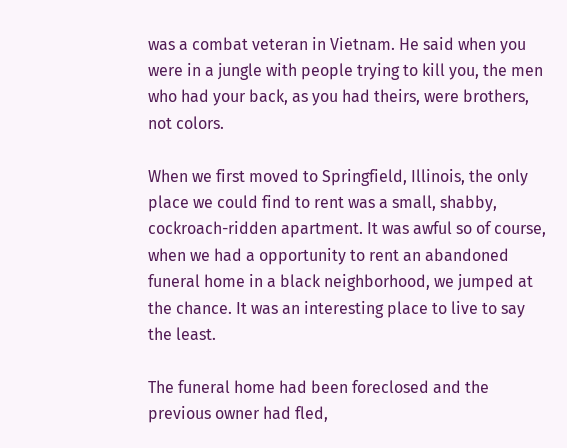was a combat veteran in Vietnam. He said when you were in a jungle with people trying to kill you, the men who had your back, as you had theirs, were brothers, not colors.

When we first moved to Springfield, Illinois, the only place we could find to rent was a small, shabby, cockroach-ridden apartment. It was awful so of course, when we had a opportunity to rent an abandoned funeral home in a black neighborhood, we jumped at the chance. It was an interesting place to live to say the least.

The funeral home had been foreclosed and the previous owner had fled,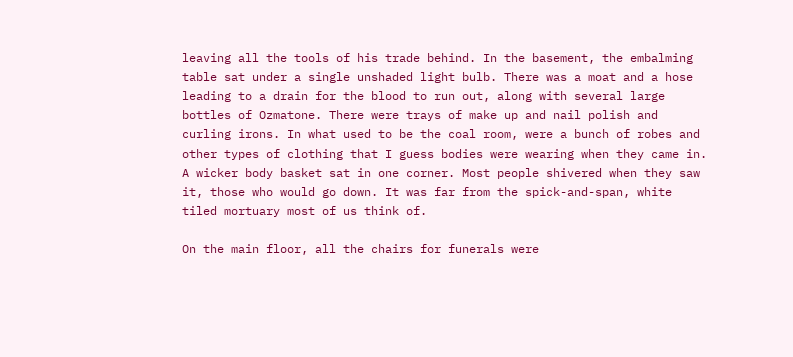leaving all the tools of his trade behind. In the basement, the embalming table sat under a single unshaded light bulb. There was a moat and a hose leading to a drain for the blood to run out, along with several large bottles of Ozmatone. There were trays of make up and nail polish and curling irons. In what used to be the coal room, were a bunch of robes and other types of clothing that I guess bodies were wearing when they came in. A wicker body basket sat in one corner. Most people shivered when they saw it, those who would go down. It was far from the spick-and-span, white tiled mortuary most of us think of.

On the main floor, all the chairs for funerals were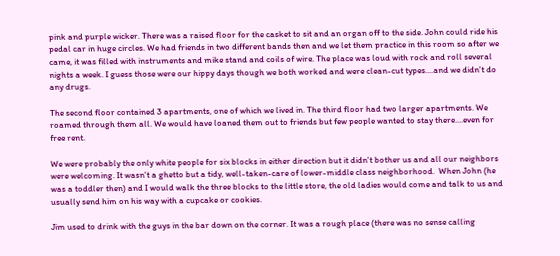pink and purple wicker. There was a raised floor for the casket to sit and an organ off to the side. John could ride his pedal car in huge circles. We had friends in two different bands then and we let them practice in this room so after we came, it was filled with instruments and mike stand and coils of wire. The place was loud with rock and roll several nights a week. I guess those were our hippy days though we both worked and were clean-cut types....and we didn't do any drugs.

The second floor contained 3 apartments, one of which we lived in. The third floor had two larger apartments. We roamed through them all. We would have loaned them out to friends but few people wanted to stay there....even for free rent.

We were probably the only white people for six blocks in either direction but it didn't bother us and all our neighbors were welcoming. It wasn't a ghetto but a tidy, well-taken-care of lower-middle class neighborhood.  When John (he was a toddler then) and I would walk the three blocks to the little store, the old ladies would come and talk to us and usually send him on his way with a cupcake or cookies.

Jim used to drink with the guys in the bar down on the corner. It was a rough place (there was no sense calling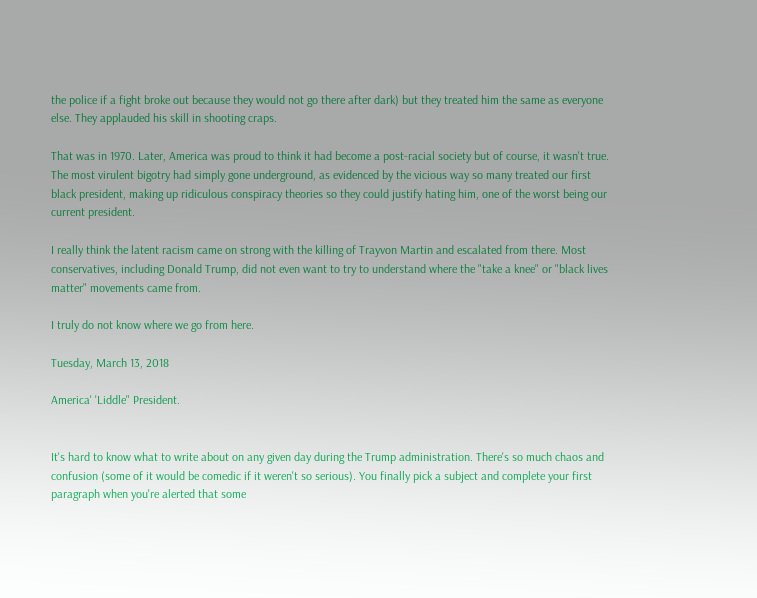the police if a fight broke out because they would not go there after dark) but they treated him the same as everyone else. They applauded his skill in shooting craps.

That was in 1970. Later, America was proud to think it had become a post-racial society but of course, it wasn't true. The most virulent bigotry had simply gone underground, as evidenced by the vicious way so many treated our first black president, making up ridiculous conspiracy theories so they could justify hating him, one of the worst being our current president.

I really think the latent racism came on strong with the killing of Trayvon Martin and escalated from there. Most conservatives, including Donald Trump, did not even want to try to understand where the "take a knee" or "black lives matter" movements came from.

I truly do not know where we go from here.

Tuesday, March 13, 2018

America' 'Liddle" President.


It's hard to know what to write about on any given day during the Trump administration. There's so much chaos and confusion (some of it would be comedic if it weren't so serious). You finally pick a subject and complete your first paragraph when you're alerted that some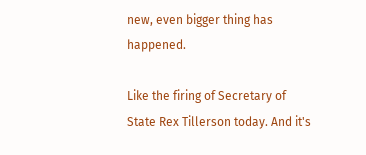new, even bigger thing has happened.

Like the firing of Secretary of State Rex Tillerson today. And it's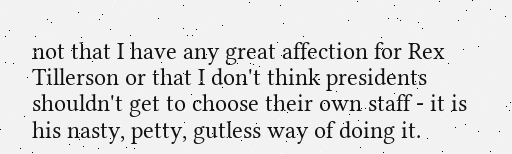not that I have any great affection for Rex Tillerson or that I don't think presidents shouldn't get to choose their own staff - it is his nasty, petty, gutless way of doing it.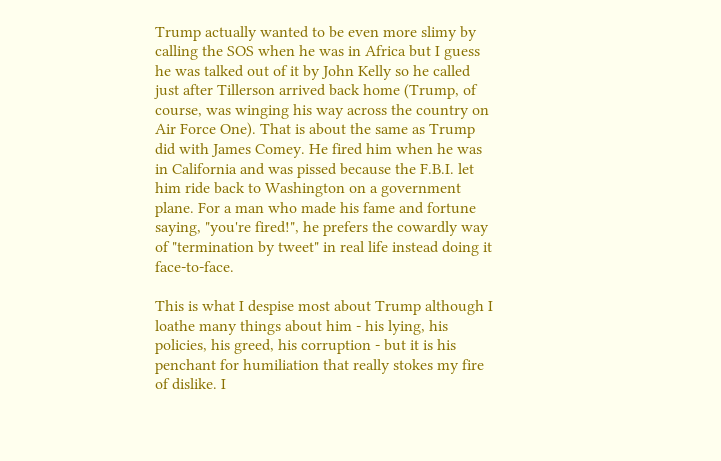Trump actually wanted to be even more slimy by calling the SOS when he was in Africa but I guess he was talked out of it by John Kelly so he called just after Tillerson arrived back home (Trump, of course, was winging his way across the country on Air Force One). That is about the same as Trump did with James Comey. He fired him when he was in California and was pissed because the F.B.I. let him ride back to Washington on a government plane. For a man who made his fame and fortune saying, "you're fired!", he prefers the cowardly way of "termination by tweet" in real life instead doing it face-to-face.

This is what I despise most about Trump although I loathe many things about him - his lying, his policies, his greed, his corruption - but it is his penchant for humiliation that really stokes my fire of dislike. I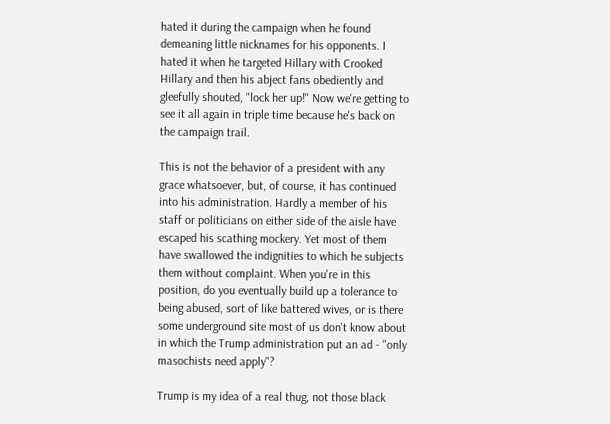hated it during the campaign when he found demeaning little nicknames for his opponents. I hated it when he targeted Hillary with Crooked Hillary and then his abject fans obediently and gleefully shouted, "lock her up!" Now we're getting to see it all again in triple time because he's back on the campaign trail.

This is not the behavior of a president with any grace whatsoever, but, of course, it has continued into his administration. Hardly a member of his staff or politicians on either side of the aisle have escaped his scathing mockery. Yet most of them have swallowed the indignities to which he subjects them without complaint. When you're in this position, do you eventually build up a tolerance to being abused, sort of like battered wives, or is there some underground site most of us don't know about in which the Trump administration put an ad - "only masochists need apply"?

Trump is my idea of a real thug, not those black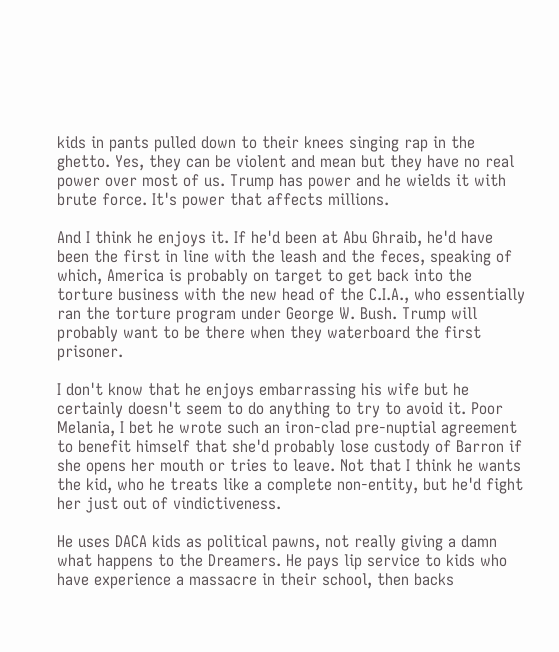kids in pants pulled down to their knees singing rap in the ghetto. Yes, they can be violent and mean but they have no real power over most of us. Trump has power and he wields it with brute force. It's power that affects millions.

And I think he enjoys it. If he'd been at Abu Ghraib, he'd have been the first in line with the leash and the feces, speaking of which, America is probably on target to get back into the torture business with the new head of the C.I.A., who essentially ran the torture program under George W. Bush. Trump will probably want to be there when they waterboard the first prisoner.

I don't know that he enjoys embarrassing his wife but he certainly doesn't seem to do anything to try to avoid it. Poor Melania, I bet he wrote such an iron-clad pre-nuptial agreement to benefit himself that she'd probably lose custody of Barron if she opens her mouth or tries to leave. Not that I think he wants the kid, who he treats like a complete non-entity, but he'd fight her just out of vindictiveness.

He uses DACA kids as political pawns, not really giving a damn what happens to the Dreamers. He pays lip service to kids who have experience a massacre in their school, then backs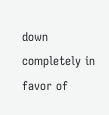down completely in favor of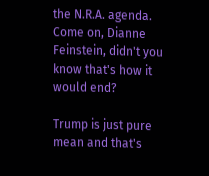the N.R.A. agenda.  Come on, Dianne Feinstein, didn't you know that's how it would end?

Trump is just pure mean and that's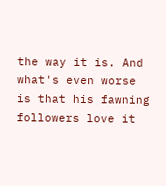the way it is. And what's even worse is that his fawning followers love it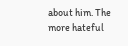about him. The more hateful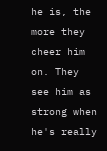he is, the more they cheer him on. They see him as strong when he's really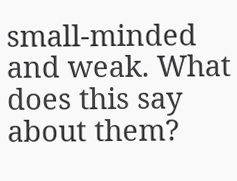small-minded and weak. What does this say about them?